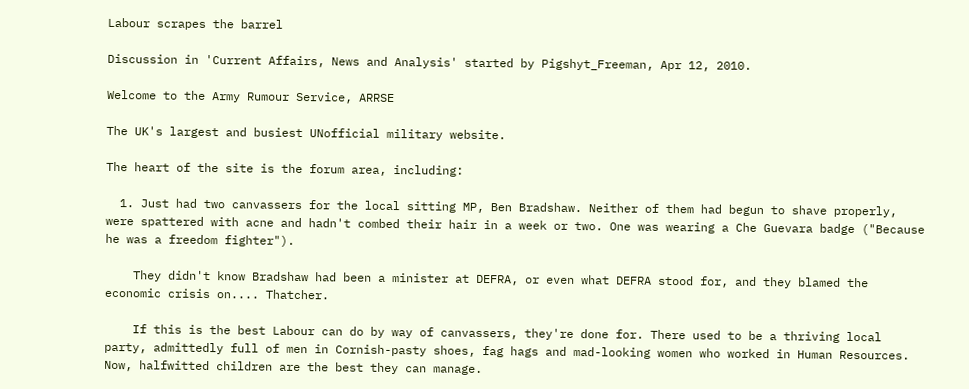Labour scrapes the barrel

Discussion in 'Current Affairs, News and Analysis' started by Pigshyt_Freeman, Apr 12, 2010.

Welcome to the Army Rumour Service, ARRSE

The UK's largest and busiest UNofficial military website.

The heart of the site is the forum area, including:

  1. Just had two canvassers for the local sitting MP, Ben Bradshaw. Neither of them had begun to shave properly, were spattered with acne and hadn't combed their hair in a week or two. One was wearing a Che Guevara badge ("Because he was a freedom fighter").

    They didn't know Bradshaw had been a minister at DEFRA, or even what DEFRA stood for, and they blamed the economic crisis on.... Thatcher.

    If this is the best Labour can do by way of canvassers, they're done for. There used to be a thriving local party, admittedly full of men in Cornish-pasty shoes, fag hags and mad-looking women who worked in Human Resources. Now, halfwitted children are the best they can manage.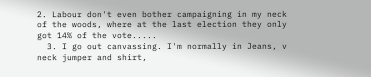2. Labour don't even bother campaigning in my neck of the woods, where at the last election they only got 14% of the vote.....
  3. I go out canvassing. I'm normally in Jeans, v neck jumper and shirt,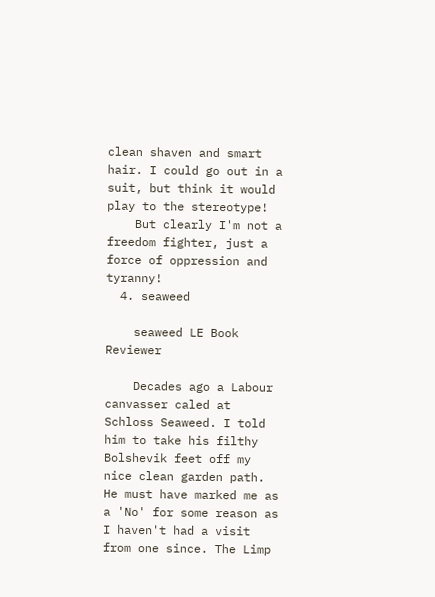clean shaven and smart hair. I could go out in a suit, but think it would play to the stereotype!
    But clearly I'm not a freedom fighter, just a force of oppression and tyranny!
  4. seaweed

    seaweed LE Book Reviewer

    Decades ago a Labour canvasser caled at Schloss Seaweed. I told him to take his filthy Bolshevik feet off my nice clean garden path. He must have marked me as a 'No' for some reason as I haven't had a visit from one since. The Limp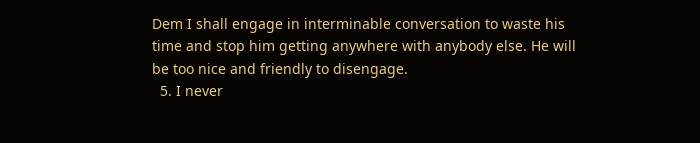Dem I shall engage in interminable conversation to waste his time and stop him getting anywhere with anybody else. He will be too nice and friendly to disengage.
  5. I never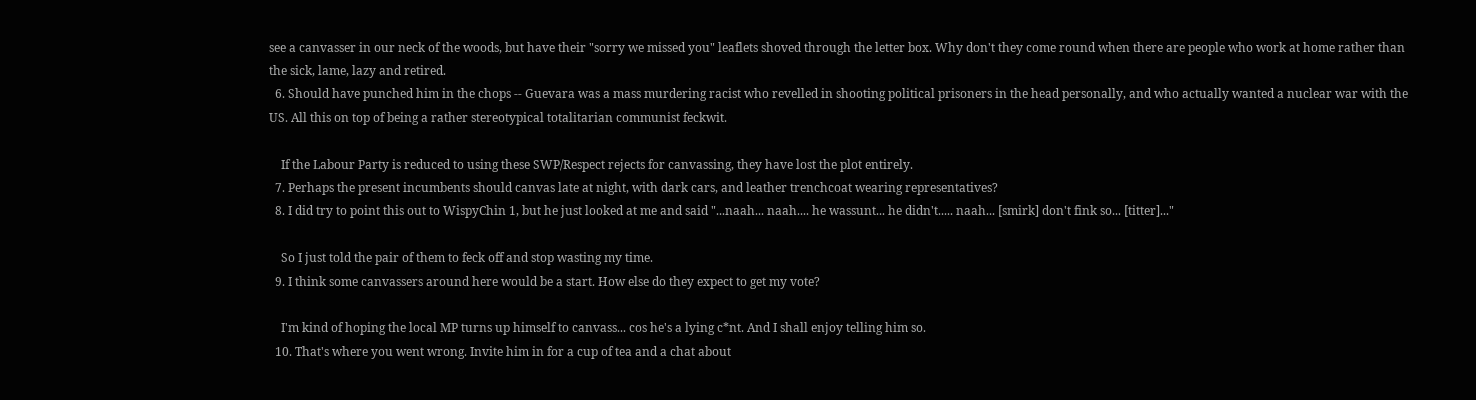see a canvasser in our neck of the woods, but have their "sorry we missed you" leaflets shoved through the letter box. Why don't they come round when there are people who work at home rather than the sick, lame, lazy and retired.
  6. Should have punched him in the chops -- Guevara was a mass murdering racist who revelled in shooting political prisoners in the head personally, and who actually wanted a nuclear war with the US. All this on top of being a rather stereotypical totalitarian communist feckwit.

    If the Labour Party is reduced to using these SWP/Respect rejects for canvassing, they have lost the plot entirely.
  7. Perhaps the present incumbents should canvas late at night, with dark cars, and leather trenchcoat wearing representatives?
  8. I did try to point this out to WispyChin 1, but he just looked at me and said "...naah... naah.... he wassunt... he didn't..... naah... [smirk] don't fink so... [titter]..."

    So I just told the pair of them to feck off and stop wasting my time.
  9. I think some canvassers around here would be a start. How else do they expect to get my vote?

    I'm kind of hoping the local MP turns up himself to canvass... cos he's a lying c*nt. And I shall enjoy telling him so.
  10. That's where you went wrong. Invite him in for a cup of tea and a chat about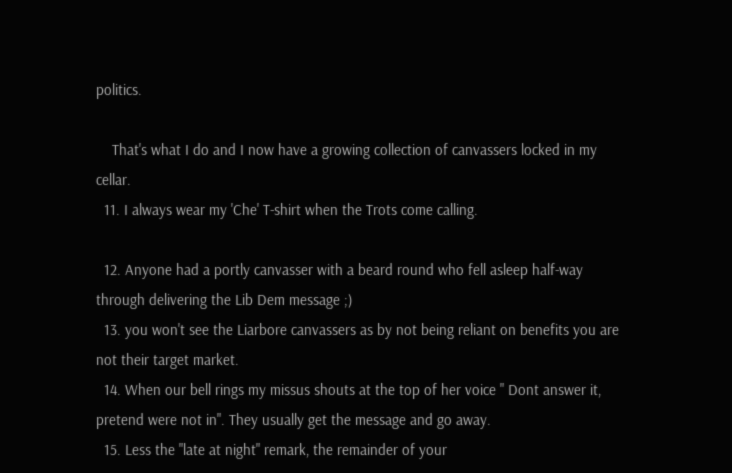politics.

    That's what I do and I now have a growing collection of canvassers locked in my cellar.
  11. I always wear my 'Che' T-shirt when the Trots come calling.

  12. Anyone had a portly canvasser with a beard round who fell asleep half-way through delivering the Lib Dem message ;)
  13. you won't see the Liarbore canvassers as by not being reliant on benefits you are not their target market.
  14. When our bell rings my missus shouts at the top of her voice " Dont answer it, pretend were not in". They usually get the message and go away.
  15. Less the "late at night" remark, the remainder of your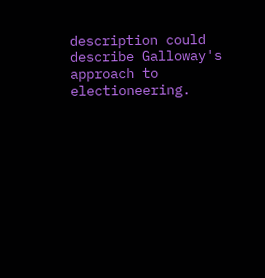description could describe Galloway's approach to electioneering.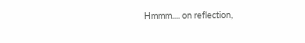Hmmm.... on reflection,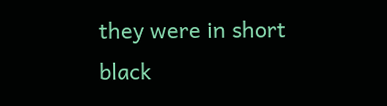they were in short black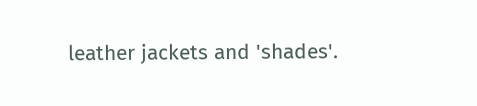leather jackets and 'shades'.